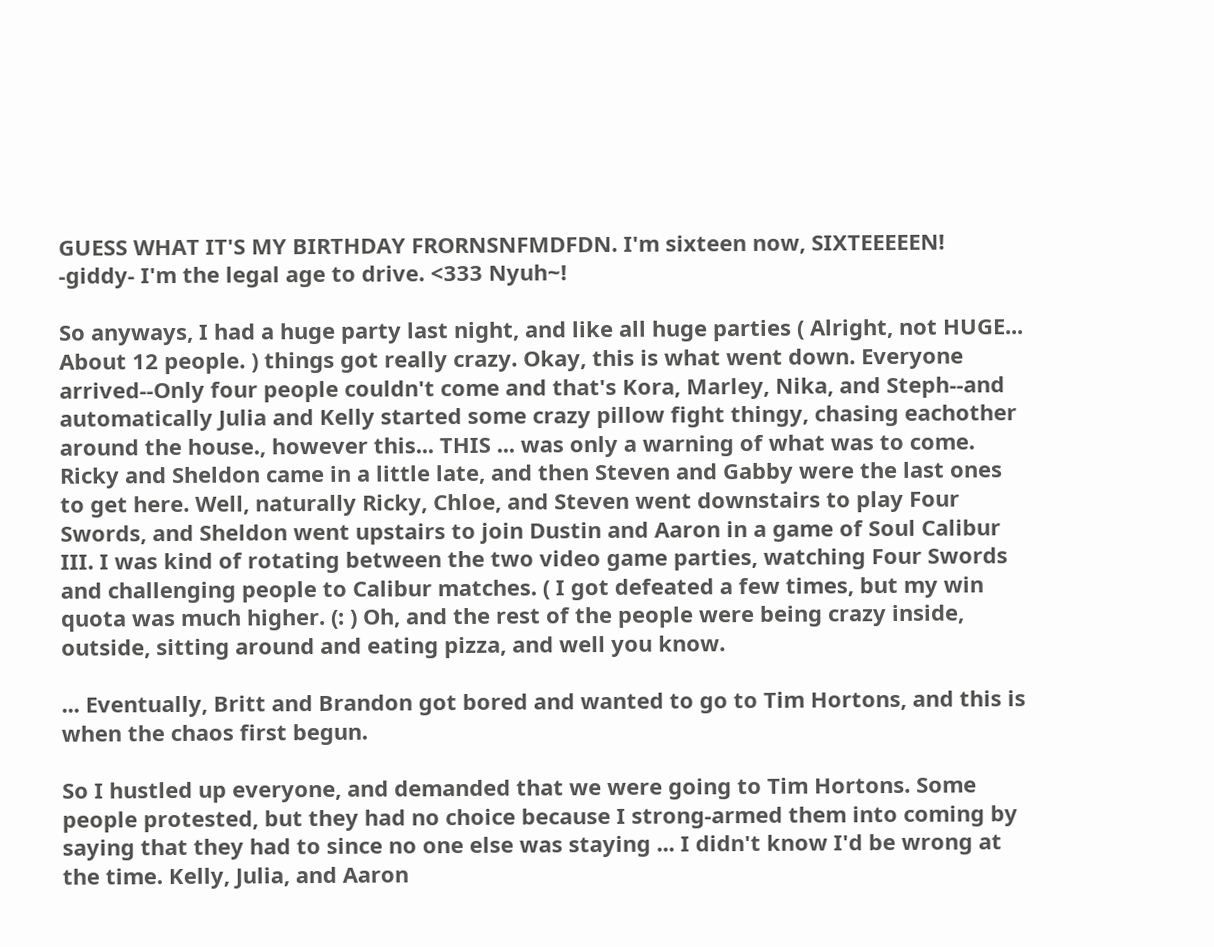GUESS WHAT IT'S MY BIRTHDAY FRORNSNFMDFDN. I'm sixteen now, SIXTEEEEEN! -giddy- I'm the legal age to drive. <333 Nyuh~!

So anyways, I had a huge party last night, and like all huge parties ( Alright, not HUGE... About 12 people. ) things got really crazy. Okay, this is what went down. Everyone arrived--Only four people couldn't come and that's Kora, Marley, Nika, and Steph--and automatically Julia and Kelly started some crazy pillow fight thingy, chasing eachother around the house., however this... THIS ... was only a warning of what was to come. Ricky and Sheldon came in a little late, and then Steven and Gabby were the last ones to get here. Well, naturally Ricky, Chloe, and Steven went downstairs to play Four Swords, and Sheldon went upstairs to join Dustin and Aaron in a game of Soul Calibur III. I was kind of rotating between the two video game parties, watching Four Swords and challenging people to Calibur matches. ( I got defeated a few times, but my win quota was much higher. (: ) Oh, and the rest of the people were being crazy inside, outside, sitting around and eating pizza, and well you know.

... Eventually, Britt and Brandon got bored and wanted to go to Tim Hortons, and this is when the chaos first begun.

So I hustled up everyone, and demanded that we were going to Tim Hortons. Some people protested, but they had no choice because I strong-armed them into coming by saying that they had to since no one else was staying ... I didn't know I'd be wrong at the time. Kelly, Julia, and Aaron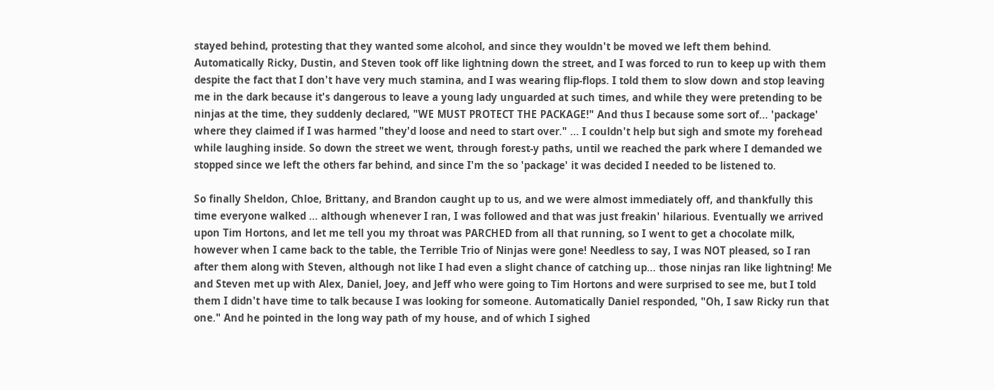stayed behind, protesting that they wanted some alcohol, and since they wouldn't be moved we left them behind. Automatically Ricky, Dustin, and Steven took off like lightning down the street, and I was forced to run to keep up with them despite the fact that I don't have very much stamina, and I was wearing flip-flops. I told them to slow down and stop leaving me in the dark because it's dangerous to leave a young lady unguarded at such times, and while they were pretending to be ninjas at the time, they suddenly declared, "WE MUST PROTECT THE PACKAGE!" And thus I because some sort of... 'package' where they claimed if I was harmed "they'd loose and need to start over." ... I couldn't help but sigh and smote my forehead while laughing inside. So down the street we went, through forest-y paths, until we reached the park where I demanded we stopped since we left the others far behind, and since I'm the so 'package' it was decided I needed to be listened to.

So finally Sheldon, Chloe, Brittany, and Brandon caught up to us, and we were almost immediately off, and thankfully this time everyone walked ... although whenever I ran, I was followed and that was just freakin' hilarious. Eventually we arrived upon Tim Hortons, and let me tell you my throat was PARCHED from all that running, so I went to get a chocolate milk, however when I came back to the table, the Terrible Trio of Ninjas were gone! Needless to say, I was NOT pleased, so I ran after them along with Steven, although not like I had even a slight chance of catching up... those ninjas ran like lightning! Me and Steven met up with Alex, Daniel, Joey, and Jeff who were going to Tim Hortons and were surprised to see me, but I told them I didn't have time to talk because I was looking for someone. Automatically Daniel responded, "Oh, I saw Ricky run that one." And he pointed in the long way path of my house, and of which I sighed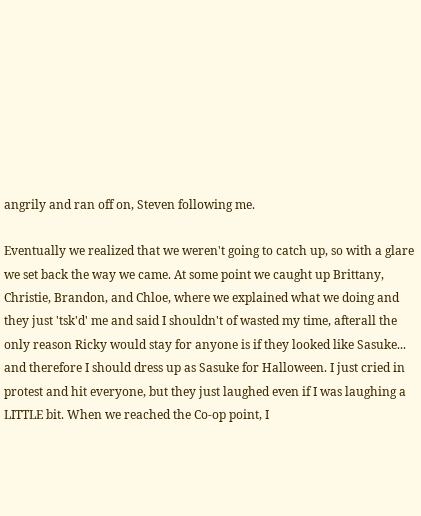angrily and ran off on, Steven following me.

Eventually we realized that we weren't going to catch up, so with a glare we set back the way we came. At some point we caught up Brittany, Christie, Brandon, and Chloe, where we explained what we doing and they just 'tsk'd' me and said I shouldn't of wasted my time, afterall the only reason Ricky would stay for anyone is if they looked like Sasuke... and therefore I should dress up as Sasuke for Halloween. I just cried in protest and hit everyone, but they just laughed even if I was laughing a LITTLE bit. When we reached the Co-op point, I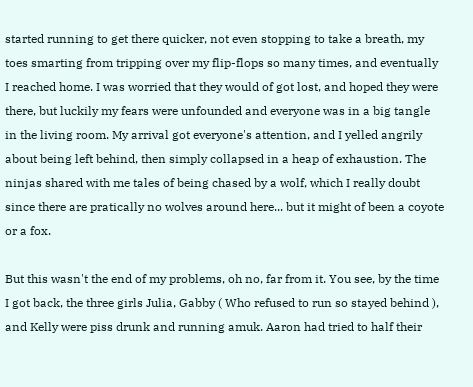started running to get there quicker, not even stopping to take a breath, my toes smarting from tripping over my flip-flops so many times, and eventually I reached home. I was worried that they would of got lost, and hoped they were there, but luckily my fears were unfounded and everyone was in a big tangle in the living room. My arrival got everyone's attention, and I yelled angrily about being left behind, then simply collapsed in a heap of exhaustion. The ninjas shared with me tales of being chased by a wolf, which I really doubt since there are pratically no wolves around here... but it might of been a coyote or a fox.

But this wasn't the end of my problems, oh no, far from it. You see, by the time I got back, the three girls Julia, Gabby ( Who refused to run so stayed behind ), and Kelly were piss drunk and running amuk. Aaron had tried to half their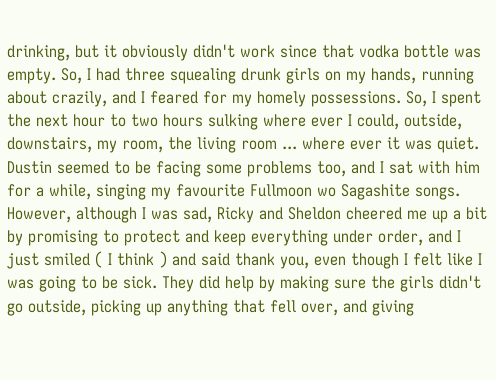drinking, but it obviously didn't work since that vodka bottle was empty. So, I had three squealing drunk girls on my hands, running about crazily, and I feared for my homely possessions. So, I spent the next hour to two hours sulking where ever I could, outside, downstairs, my room, the living room ... where ever it was quiet. Dustin seemed to be facing some problems too, and I sat with him for a while, singing my favourite Fullmoon wo Sagashite songs. However, although I was sad, Ricky and Sheldon cheered me up a bit by promising to protect and keep everything under order, and I just smiled ( I think ) and said thank you, even though I felt like I was going to be sick. They did help by making sure the girls didn't go outside, picking up anything that fell over, and giving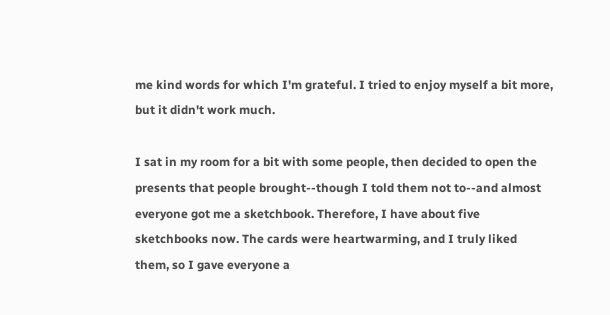me kind words for which I'm grateful. I tried to enjoy myself a bit more, but it didn't work much.

I sat in my room for a bit with some people, then decided to open the presents that people brought--though I told them not to--and almost everyone got me a sketchbook. Therefore, I have about five sketchbooks now. The cards were heartwarming, and I truly liked them, so I gave everyone a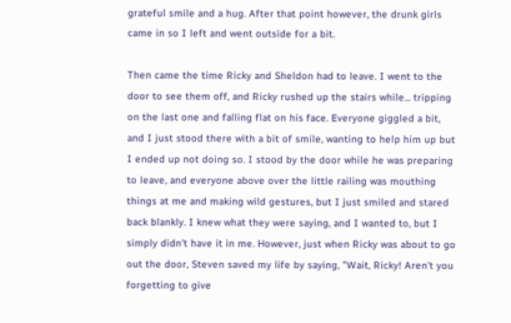grateful smile and a hug. After that point however, the drunk girls came in so I left and went outside for a bit.

Then came the time Ricky and Sheldon had to leave. I went to the door to see them off, and Ricky rushed up the stairs while... tripping on the last one and falling flat on his face. Everyone giggled a bit, and I just stood there with a bit of smile, wanting to help him up but I ended up not doing so. I stood by the door while he was preparing to leave, and everyone above over the little railing was mouthing things at me and making wild gestures, but I just smiled and stared back blankly. I knew what they were saying, and I wanted to, but I simply didn't have it in me. However, just when Ricky was about to go out the door, Steven saved my life by saying, "Wait, Ricky! Aren't you forgetting to give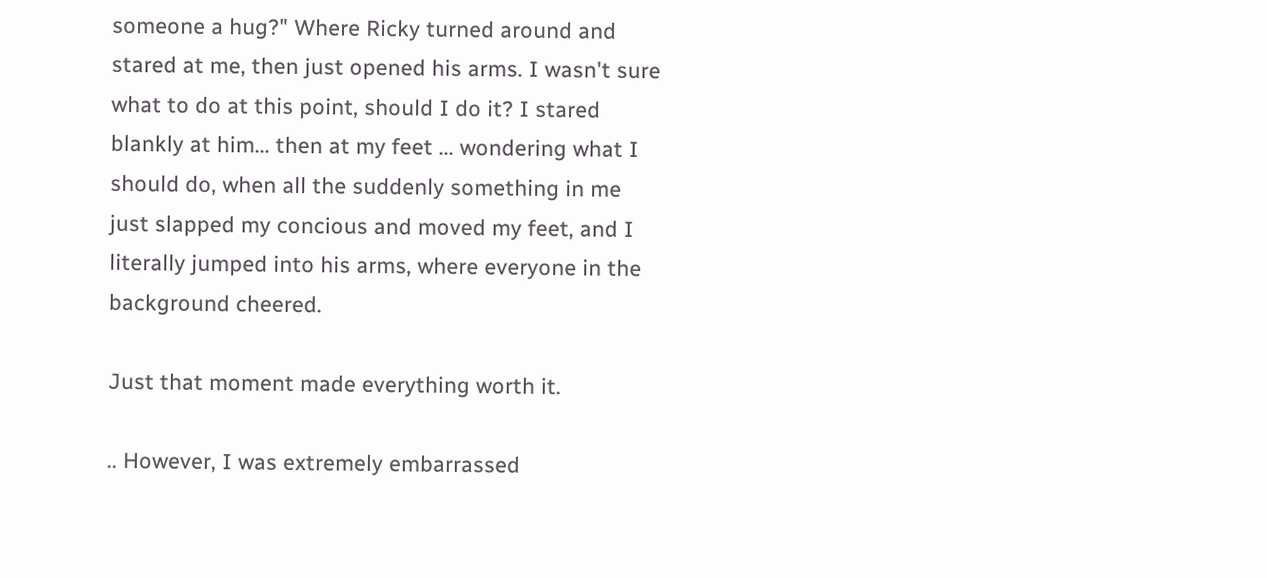someone a hug?" Where Ricky turned around and stared at me, then just opened his arms. I wasn't sure what to do at this point, should I do it? I stared blankly at him... then at my feet ... wondering what I should do, when all the suddenly something in me just slapped my concious and moved my feet, and I literally jumped into his arms, where everyone in the background cheered.

Just that moment made everything worth it.

.. However, I was extremely embarrassed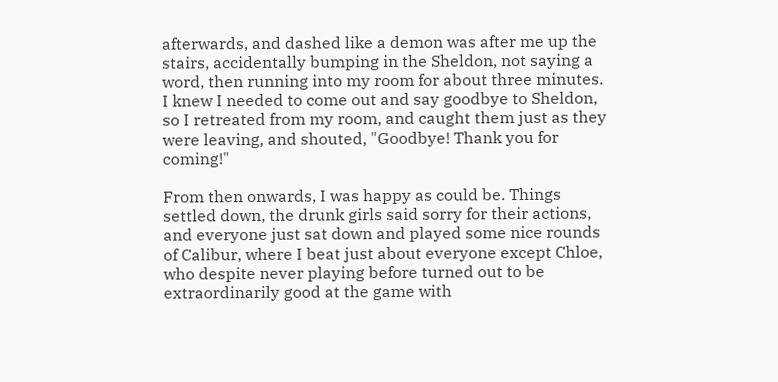afterwards, and dashed like a demon was after me up the stairs, accidentally bumping in the Sheldon, not saying a word, then running into my room for about three minutes. I knew I needed to come out and say goodbye to Sheldon, so I retreated from my room, and caught them just as they were leaving, and shouted, "Goodbye! Thank you for coming!"

From then onwards, I was happy as could be. Things settled down, the drunk girls said sorry for their actions, and everyone just sat down and played some nice rounds of Calibur, where I beat just about everyone except Chloe, who despite never playing before turned out to be extraordinarily good at the game with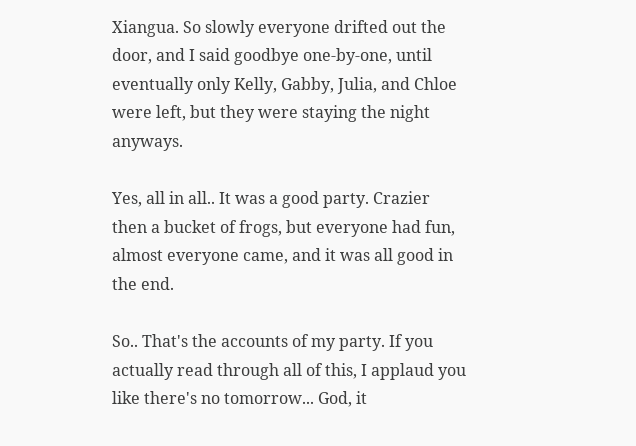Xiangua. So slowly everyone drifted out the door, and I said goodbye one-by-one, until eventually only Kelly, Gabby, Julia, and Chloe were left, but they were staying the night anyways.

Yes, all in all.. It was a good party. Crazier then a bucket of frogs, but everyone had fun, almost everyone came, and it was all good in the end.

So.. That's the accounts of my party. If you actually read through all of this, I applaud you like there's no tomorrow... God, it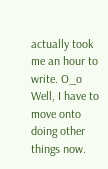actually took me an hour to write. O_o Well, I have to move onto doing other things now.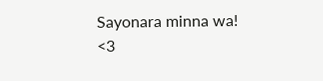Sayonara minna wa! <3